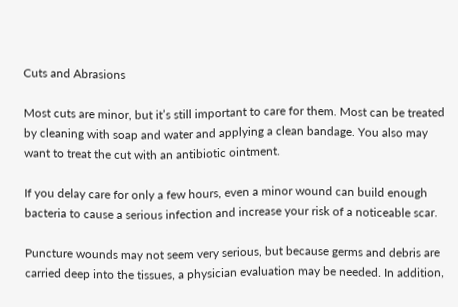Cuts and Abrasions

Most cuts are minor, but it’s still important to care for them. Most can be treated by cleaning with soap and water and applying a clean bandage. You also may want to treat the cut with an antibiotic ointment.

If you delay care for only a few hours, even a minor wound can build enough bacteria to cause a serious infection and increase your risk of a noticeable scar.

Puncture wounds may not seem very serious, but because germs and debris are carried deep into the tissues, a physician evaluation may be needed. In addition,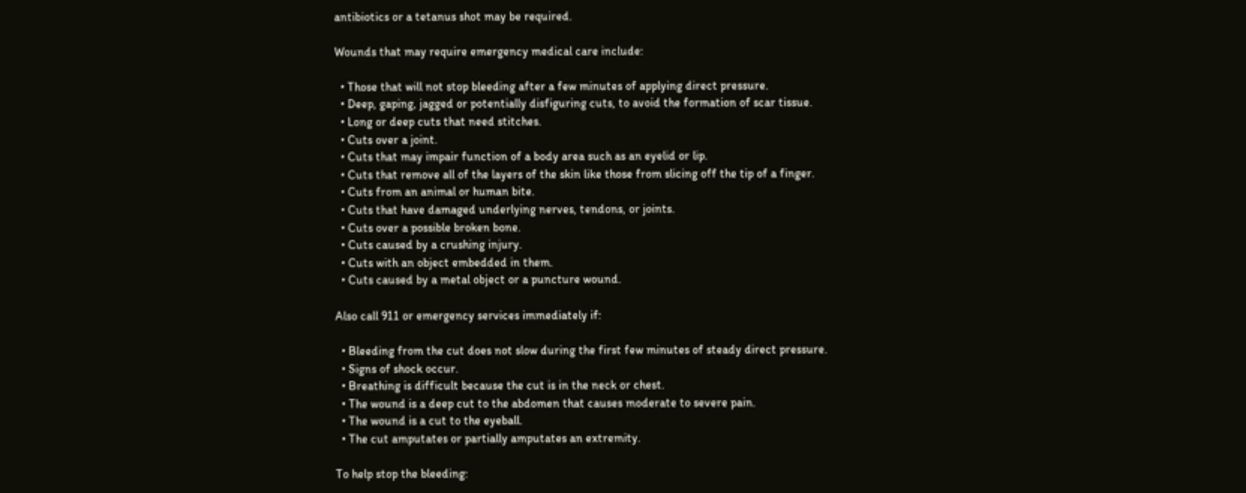antibiotics or a tetanus shot may be required.

Wounds that may require emergency medical care include:

  • Those that will not stop bleeding after a few minutes of applying direct pressure.
  • Deep, gaping, jagged or potentially disfiguring cuts, to avoid the formation of scar tissue.
  • Long or deep cuts that need stitches.
  • Cuts over a joint.
  • Cuts that may impair function of a body area such as an eyelid or lip.
  • Cuts that remove all of the layers of the skin like those from slicing off the tip of a finger.
  • Cuts from an animal or human bite.
  • Cuts that have damaged underlying nerves, tendons, or joints.
  • Cuts over a possible broken bone.
  • Cuts caused by a crushing injury.
  • Cuts with an object embedded in them.
  • Cuts caused by a metal object or a puncture wound.

Also call 911 or emergency services immediately if:

  • Bleeding from the cut does not slow during the first few minutes of steady direct pressure.
  • Signs of shock occur.
  • Breathing is difficult because the cut is in the neck or chest.
  • The wound is a deep cut to the abdomen that causes moderate to severe pain.
  • The wound is a cut to the eyeball.
  • The cut amputates or partially amputates an extremity.

To help stop the bleeding: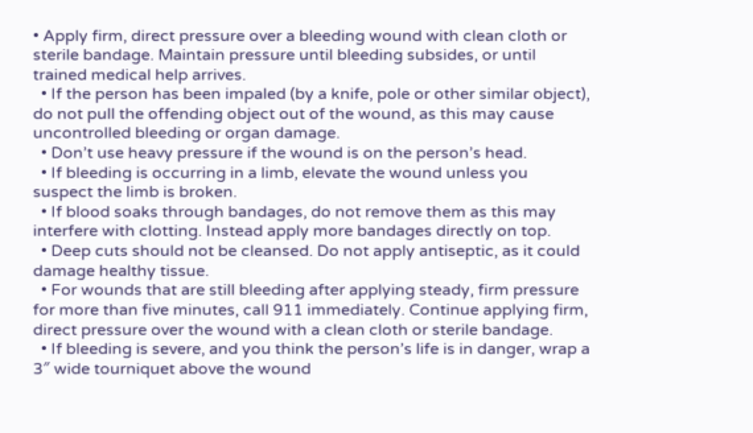• Apply firm, direct pressure over a bleeding wound with clean cloth or sterile bandage. Maintain pressure until bleeding subsides, or until trained medical help arrives.
  • If the person has been impaled (by a knife, pole or other similar object), do not pull the offending object out of the wound, as this may cause uncontrolled bleeding or organ damage.
  • Don’t use heavy pressure if the wound is on the person’s head.
  • If bleeding is occurring in a limb, elevate the wound unless you suspect the limb is broken.
  • If blood soaks through bandages, do not remove them as this may interfere with clotting. Instead apply more bandages directly on top.
  • Deep cuts should not be cleansed. Do not apply antiseptic, as it could damage healthy tissue.
  • For wounds that are still bleeding after applying steady, firm pressure for more than five minutes, call 911 immediately. Continue applying firm, direct pressure over the wound with a clean cloth or sterile bandage.
  • If bleeding is severe, and you think the person’s life is in danger, wrap a 3″ wide tourniquet above the wound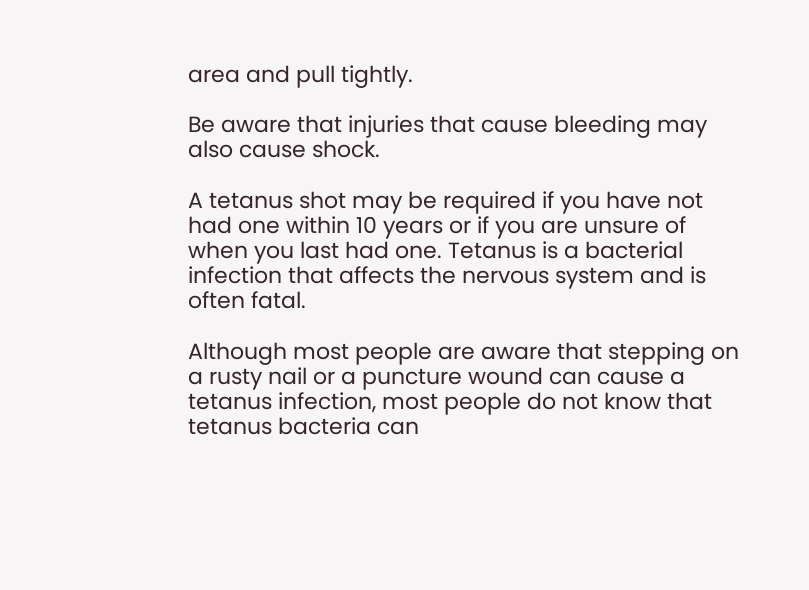area and pull tightly.

Be aware that injuries that cause bleeding may also cause shock.

A tetanus shot may be required if you have not had one within 10 years or if you are unsure of when you last had one. Tetanus is a bacterial infection that affects the nervous system and is often fatal.

Although most people are aware that stepping on a rusty nail or a puncture wound can cause a tetanus infection, most people do not know that tetanus bacteria can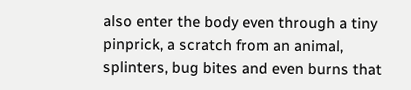also enter the body even through a tiny pinprick, a scratch from an animal, splinters, bug bites and even burns that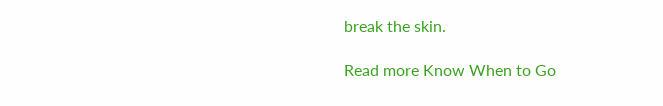break the skin.

Read more Know When to Go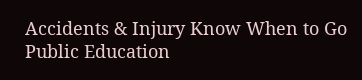Accidents & Injury Know When to Go Public Education